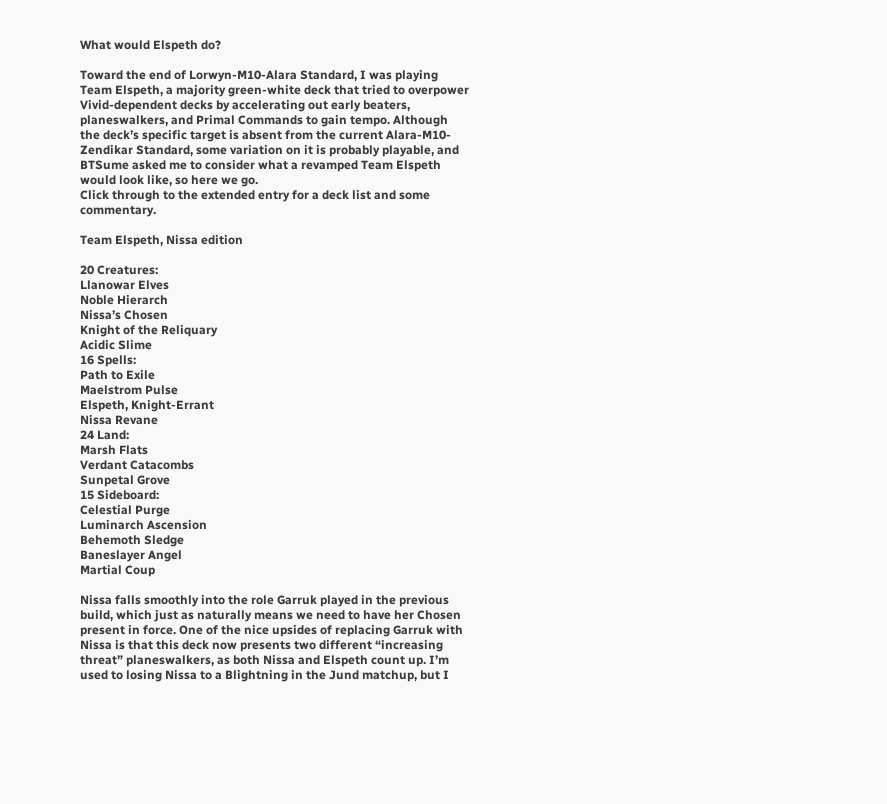What would Elspeth do?

Toward the end of Lorwyn-M10-Alara Standard, I was playing Team Elspeth, a majority green-white deck that tried to overpower Vivid-dependent decks by accelerating out early beaters, planeswalkers, and Primal Commands to gain tempo. Although the deck’s specific target is absent from the current Alara-M10-Zendikar Standard, some variation on it is probably playable, and BTSume asked me to consider what a revamped Team Elspeth would look like, so here we go.
Click through to the extended entry for a deck list and some commentary.

Team Elspeth, Nissa edition

20 Creatures:
Llanowar Elves
Noble Hierarch
Nissa’s Chosen
Knight of the Reliquary
Acidic Slime
16 Spells:
Path to Exile
Maelstrom Pulse
Elspeth, Knight-Errant
Nissa Revane
24 Land:
Marsh Flats
Verdant Catacombs
Sunpetal Grove
15 Sideboard:
Celestial Purge
Luminarch Ascension
Behemoth Sledge
Baneslayer Angel
Martial Coup

Nissa falls smoothly into the role Garruk played in the previous build, which just as naturally means we need to have her Chosen present in force. One of the nice upsides of replacing Garruk with Nissa is that this deck now presents two different “increasing threat” planeswalkers, as both Nissa and Elspeth count up. I’m used to losing Nissa to a Blightning in the Jund matchup, but I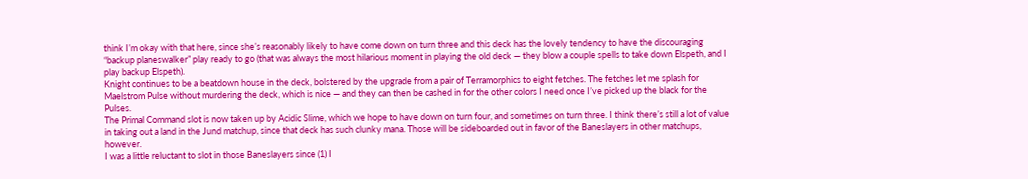think I’m okay with that here, since she’s reasonably likely to have come down on turn three and this deck has the lovely tendency to have the discouraging “backup planeswalker” play ready to go (that was always the most hilarious moment in playing the old deck — they blow a couple spells to take down Elspeth, and I play backup Elspeth).
Knight continues to be a beatdown house in the deck, bolstered by the upgrade from a pair of Terramorphics to eight fetches. The fetches let me splash for Maelstrom Pulse without murdering the deck, which is nice — and they can then be cashed in for the other colors I need once I’ve picked up the black for the Pulses.
The Primal Command slot is now taken up by Acidic Slime, which we hope to have down on turn four, and sometimes on turn three. I think there’s still a lot of value in taking out a land in the Jund matchup, since that deck has such clunky mana. Those will be sideboarded out in favor of the Baneslayers in other matchups, however.
I was a little reluctant to slot in those Baneslayers since (1) I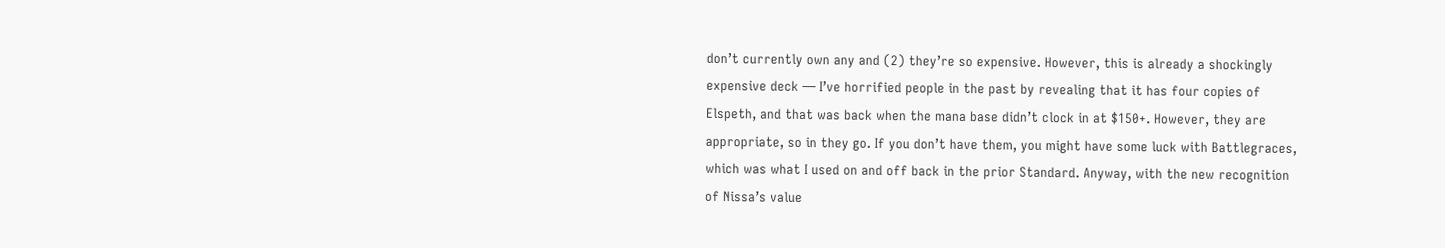don’t currently own any and (2) they’re so expensive. However, this is already a shockingly expensive deck — I’ve horrified people in the past by revealing that it has four copies of Elspeth, and that was back when the mana base didn’t clock in at $150+. However, they are appropriate, so in they go. If you don’t have them, you might have some luck with Battlegraces, which was what I used on and off back in the prior Standard. Anyway, with the new recognition of Nissa’s value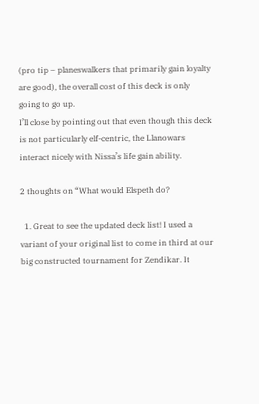(pro tip – planeswalkers that primarily gain loyalty are good), the overall cost of this deck is only going to go up.
I’ll close by pointing out that even though this deck is not particularly elf-centric, the Llanowars interact nicely with Nissa’s life gain ability.

2 thoughts on “What would Elspeth do?

  1. Great to see the updated deck list! I used a variant of your original list to come in third at our big constructed tournament for Zendikar. It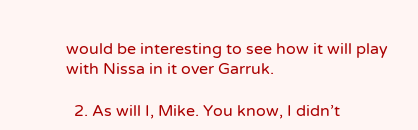would be interesting to see how it will play with Nissa in it over Garruk.

  2. As will I, Mike. You know, I didn’t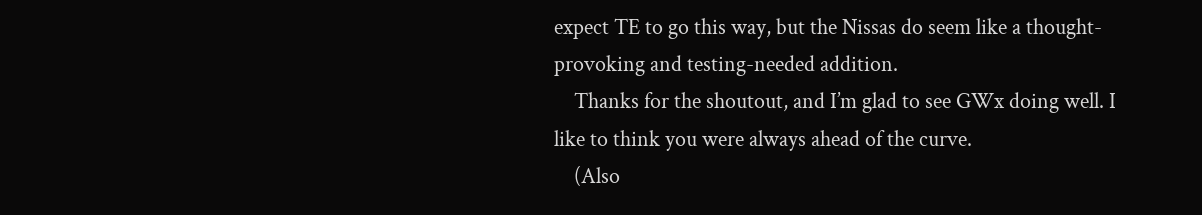expect TE to go this way, but the Nissas do seem like a thought-provoking and testing-needed addition.
    Thanks for the shoutout, and I’m glad to see GWx doing well. I like to think you were always ahead of the curve.
    (Also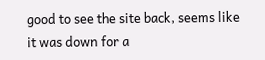good to see the site back, seems like it was down for a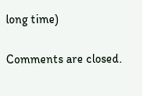long time)

Comments are closed.